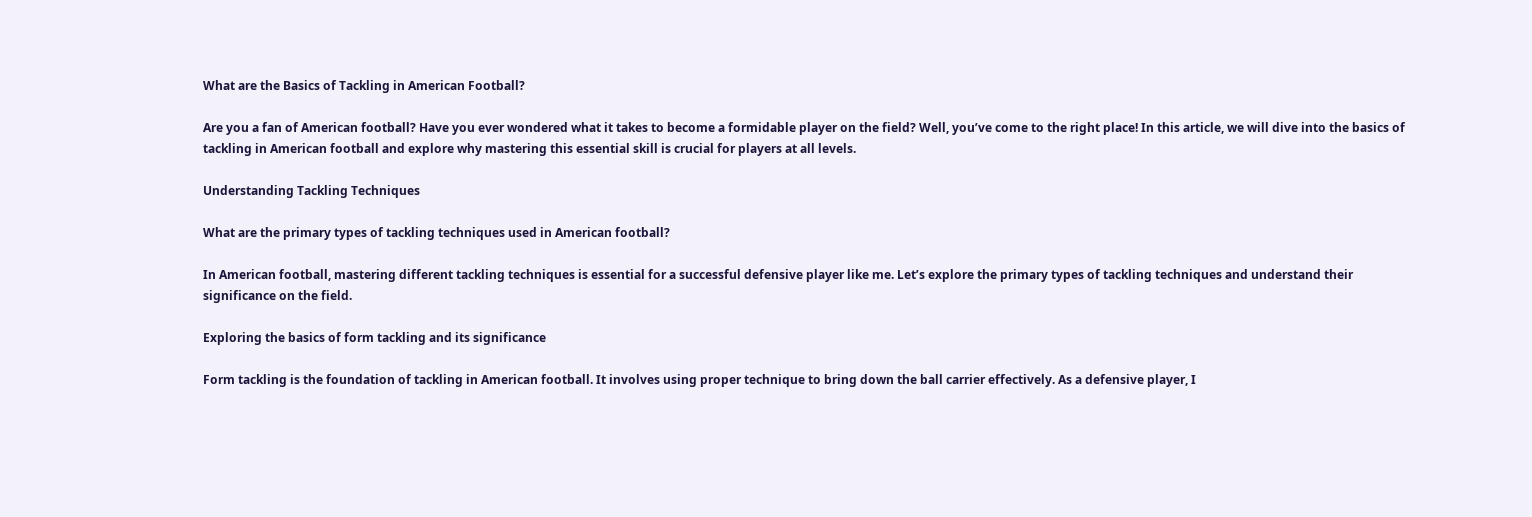What are the Basics of Tackling in American Football?

Are you a fan of American football? Have you ever wondered what it takes to become a formidable player on the field? Well, you’ve come to the right place! In this article, we will dive into the basics of tackling in American football and explore why mastering this essential skill is crucial for players at all levels.

Understanding Tackling Techniques

What are the primary types of tackling techniques used in American football?

In American football, mastering different tackling techniques is essential for a successful defensive player like me. Let’s explore the primary types of tackling techniques and understand their significance on the field.

Exploring the basics of form tackling and its significance

Form tackling is the foundation of tackling in American football. It involves using proper technique to bring down the ball carrier effectively. As a defensive player, I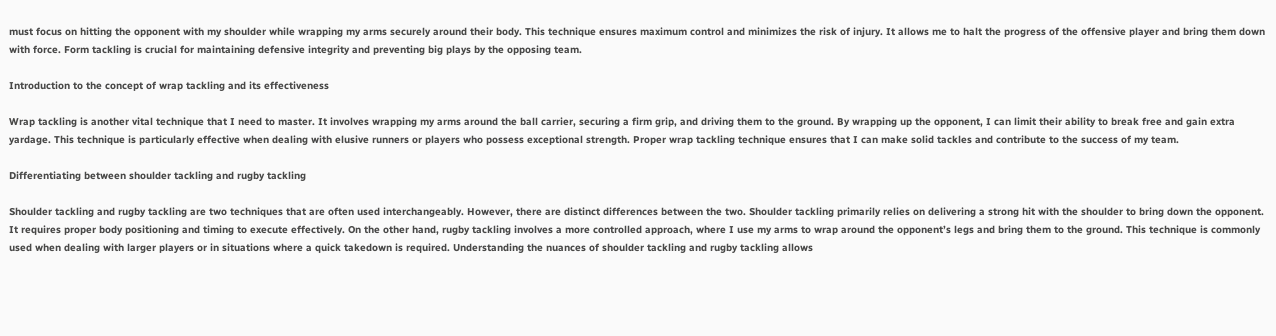must focus on hitting the opponent with my shoulder while wrapping my arms securely around their body. This technique ensures maximum control and minimizes the risk of injury. It allows me to halt the progress of the offensive player and bring them down with force. Form tackling is crucial for maintaining defensive integrity and preventing big plays by the opposing team.

Introduction to the concept of wrap tackling and its effectiveness

Wrap tackling is another vital technique that I need to master. It involves wrapping my arms around the ball carrier, securing a firm grip, and driving them to the ground. By wrapping up the opponent, I can limit their ability to break free and gain extra yardage. This technique is particularly effective when dealing with elusive runners or players who possess exceptional strength. Proper wrap tackling technique ensures that I can make solid tackles and contribute to the success of my team.

Differentiating between shoulder tackling and rugby tackling

Shoulder tackling and rugby tackling are two techniques that are often used interchangeably. However, there are distinct differences between the two. Shoulder tackling primarily relies on delivering a strong hit with the shoulder to bring down the opponent. It requires proper body positioning and timing to execute effectively. On the other hand, rugby tackling involves a more controlled approach, where I use my arms to wrap around the opponent’s legs and bring them to the ground. This technique is commonly used when dealing with larger players or in situations where a quick takedown is required. Understanding the nuances of shoulder tackling and rugby tackling allows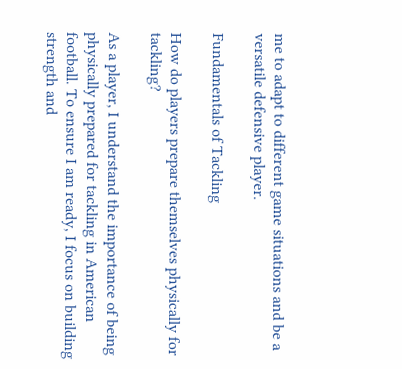me to adapt to different game situations and be a versatile defensive player.

Fundamentals of Tackling

How do players prepare themselves physically for tackling?

As a player, I understand the importance of being physically prepared for tackling in American football. To ensure I am ready, I focus on building strength and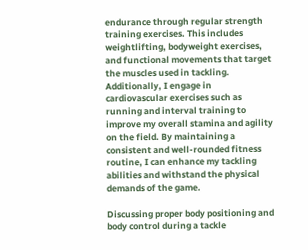endurance through regular strength training exercises. This includes weightlifting, bodyweight exercises, and functional movements that target the muscles used in tackling. Additionally, I engage in cardiovascular exercises such as running and interval training to improve my overall stamina and agility on the field. By maintaining a consistent and well-rounded fitness routine, I can enhance my tackling abilities and withstand the physical demands of the game.

Discussing proper body positioning and body control during a tackle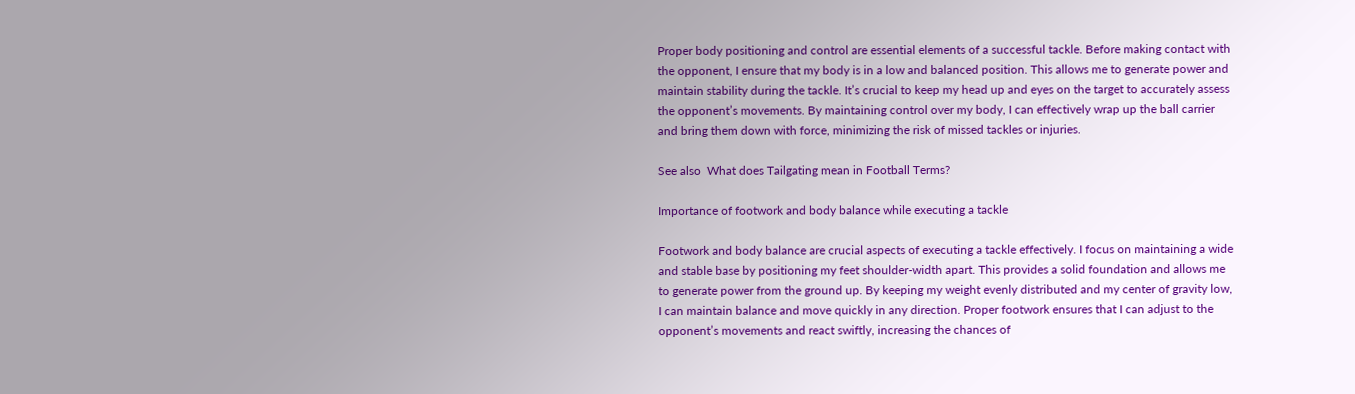Proper body positioning and control are essential elements of a successful tackle. Before making contact with the opponent, I ensure that my body is in a low and balanced position. This allows me to generate power and maintain stability during the tackle. It’s crucial to keep my head up and eyes on the target to accurately assess the opponent’s movements. By maintaining control over my body, I can effectively wrap up the ball carrier and bring them down with force, minimizing the risk of missed tackles or injuries.

See also  What does Tailgating mean in Football Terms?

Importance of footwork and body balance while executing a tackle

Footwork and body balance are crucial aspects of executing a tackle effectively. I focus on maintaining a wide and stable base by positioning my feet shoulder-width apart. This provides a solid foundation and allows me to generate power from the ground up. By keeping my weight evenly distributed and my center of gravity low, I can maintain balance and move quickly in any direction. Proper footwork ensures that I can adjust to the opponent’s movements and react swiftly, increasing the chances of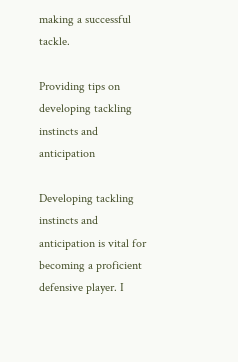making a successful tackle.

Providing tips on developing tackling instincts and anticipation

Developing tackling instincts and anticipation is vital for becoming a proficient defensive player. I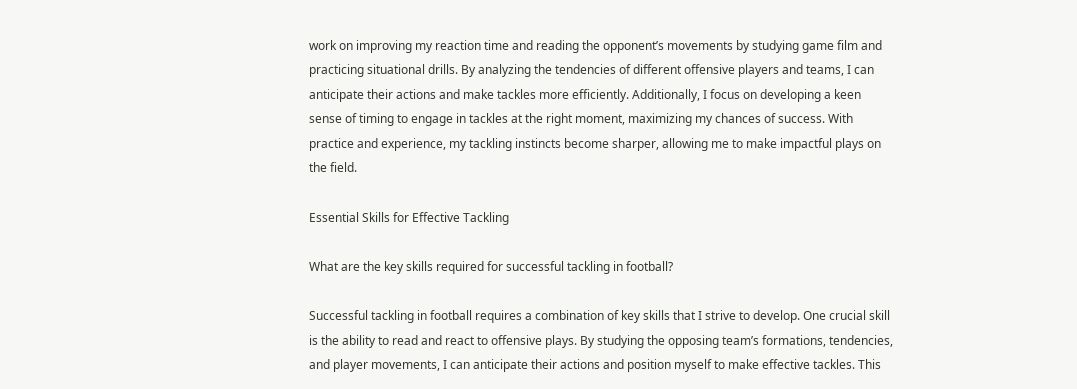work on improving my reaction time and reading the opponent’s movements by studying game film and practicing situational drills. By analyzing the tendencies of different offensive players and teams, I can anticipate their actions and make tackles more efficiently. Additionally, I focus on developing a keen sense of timing to engage in tackles at the right moment, maximizing my chances of success. With practice and experience, my tackling instincts become sharper, allowing me to make impactful plays on the field.

Essential Skills for Effective Tackling

What are the key skills required for successful tackling in football?

Successful tackling in football requires a combination of key skills that I strive to develop. One crucial skill is the ability to read and react to offensive plays. By studying the opposing team’s formations, tendencies, and player movements, I can anticipate their actions and position myself to make effective tackles. This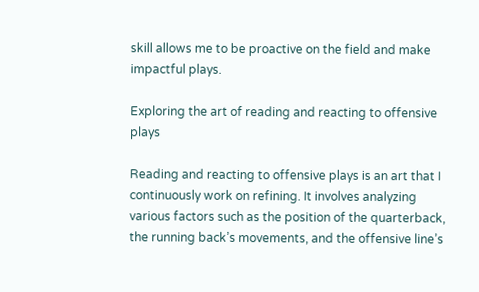skill allows me to be proactive on the field and make impactful plays.

Exploring the art of reading and reacting to offensive plays

Reading and reacting to offensive plays is an art that I continuously work on refining. It involves analyzing various factors such as the position of the quarterback, the running back’s movements, and the offensive line’s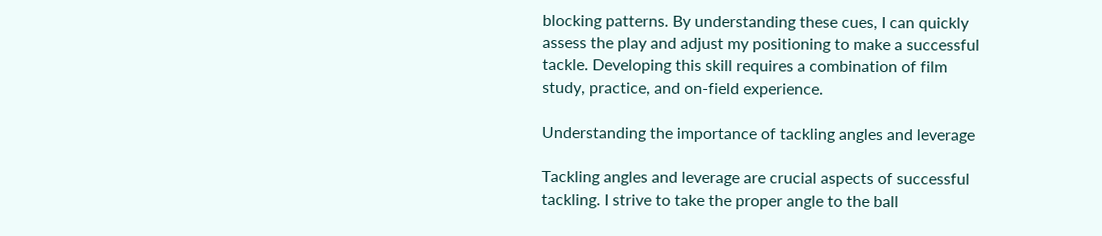blocking patterns. By understanding these cues, I can quickly assess the play and adjust my positioning to make a successful tackle. Developing this skill requires a combination of film study, practice, and on-field experience.

Understanding the importance of tackling angles and leverage

Tackling angles and leverage are crucial aspects of successful tackling. I strive to take the proper angle to the ball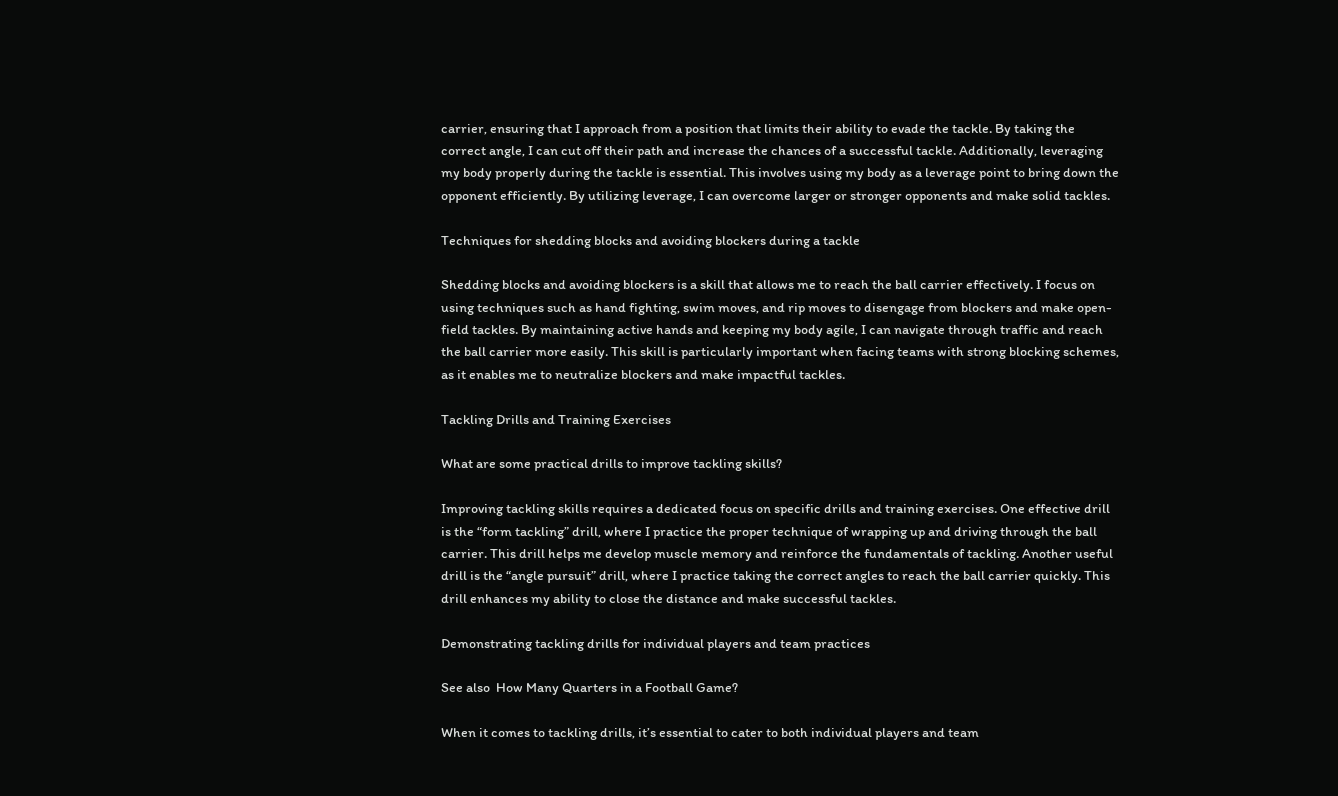carrier, ensuring that I approach from a position that limits their ability to evade the tackle. By taking the correct angle, I can cut off their path and increase the chances of a successful tackle. Additionally, leveraging my body properly during the tackle is essential. This involves using my body as a leverage point to bring down the opponent efficiently. By utilizing leverage, I can overcome larger or stronger opponents and make solid tackles.

Techniques for shedding blocks and avoiding blockers during a tackle

Shedding blocks and avoiding blockers is a skill that allows me to reach the ball carrier effectively. I focus on using techniques such as hand fighting, swim moves, and rip moves to disengage from blockers and make open-field tackles. By maintaining active hands and keeping my body agile, I can navigate through traffic and reach the ball carrier more easily. This skill is particularly important when facing teams with strong blocking schemes, as it enables me to neutralize blockers and make impactful tackles.

Tackling Drills and Training Exercises

What are some practical drills to improve tackling skills?

Improving tackling skills requires a dedicated focus on specific drills and training exercises. One effective drill is the “form tackling” drill, where I practice the proper technique of wrapping up and driving through the ball carrier. This drill helps me develop muscle memory and reinforce the fundamentals of tackling. Another useful drill is the “angle pursuit” drill, where I practice taking the correct angles to reach the ball carrier quickly. This drill enhances my ability to close the distance and make successful tackles.

Demonstrating tackling drills for individual players and team practices

See also  How Many Quarters in a Football Game?

When it comes to tackling drills, it’s essential to cater to both individual players and team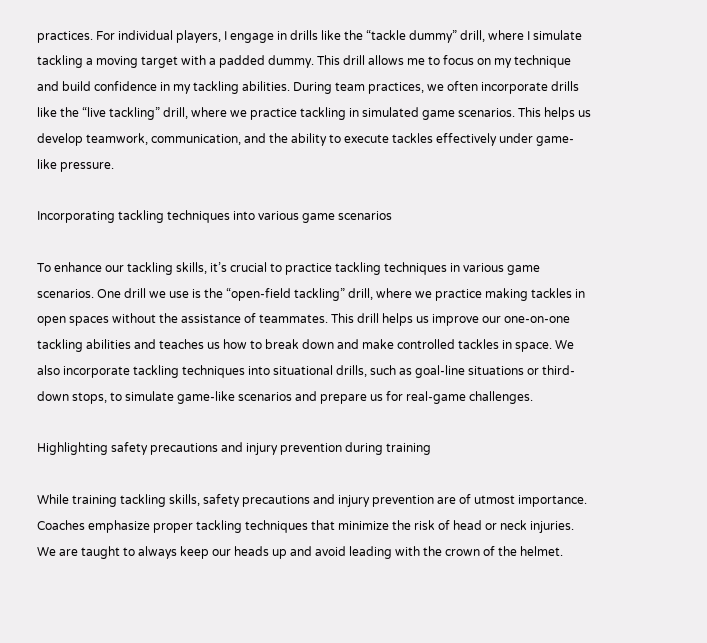practices. For individual players, I engage in drills like the “tackle dummy” drill, where I simulate tackling a moving target with a padded dummy. This drill allows me to focus on my technique and build confidence in my tackling abilities. During team practices, we often incorporate drills like the “live tackling” drill, where we practice tackling in simulated game scenarios. This helps us develop teamwork, communication, and the ability to execute tackles effectively under game-like pressure.

Incorporating tackling techniques into various game scenarios

To enhance our tackling skills, it’s crucial to practice tackling techniques in various game scenarios. One drill we use is the “open-field tackling” drill, where we practice making tackles in open spaces without the assistance of teammates. This drill helps us improve our one-on-one tackling abilities and teaches us how to break down and make controlled tackles in space. We also incorporate tackling techniques into situational drills, such as goal-line situations or third-down stops, to simulate game-like scenarios and prepare us for real-game challenges.

Highlighting safety precautions and injury prevention during training

While training tackling skills, safety precautions and injury prevention are of utmost importance. Coaches emphasize proper tackling techniques that minimize the risk of head or neck injuries. We are taught to always keep our heads up and avoid leading with the crown of the helmet.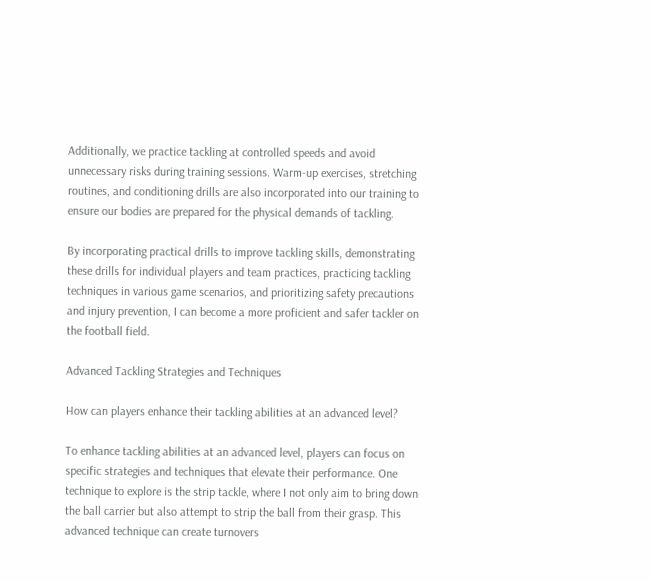Additionally, we practice tackling at controlled speeds and avoid unnecessary risks during training sessions. Warm-up exercises, stretching routines, and conditioning drills are also incorporated into our training to ensure our bodies are prepared for the physical demands of tackling.

By incorporating practical drills to improve tackling skills, demonstrating these drills for individual players and team practices, practicing tackling techniques in various game scenarios, and prioritizing safety precautions and injury prevention, I can become a more proficient and safer tackler on the football field.

Advanced Tackling Strategies and Techniques

How can players enhance their tackling abilities at an advanced level?

To enhance tackling abilities at an advanced level, players can focus on specific strategies and techniques that elevate their performance. One technique to explore is the strip tackle, where I not only aim to bring down the ball carrier but also attempt to strip the ball from their grasp. This advanced technique can create turnovers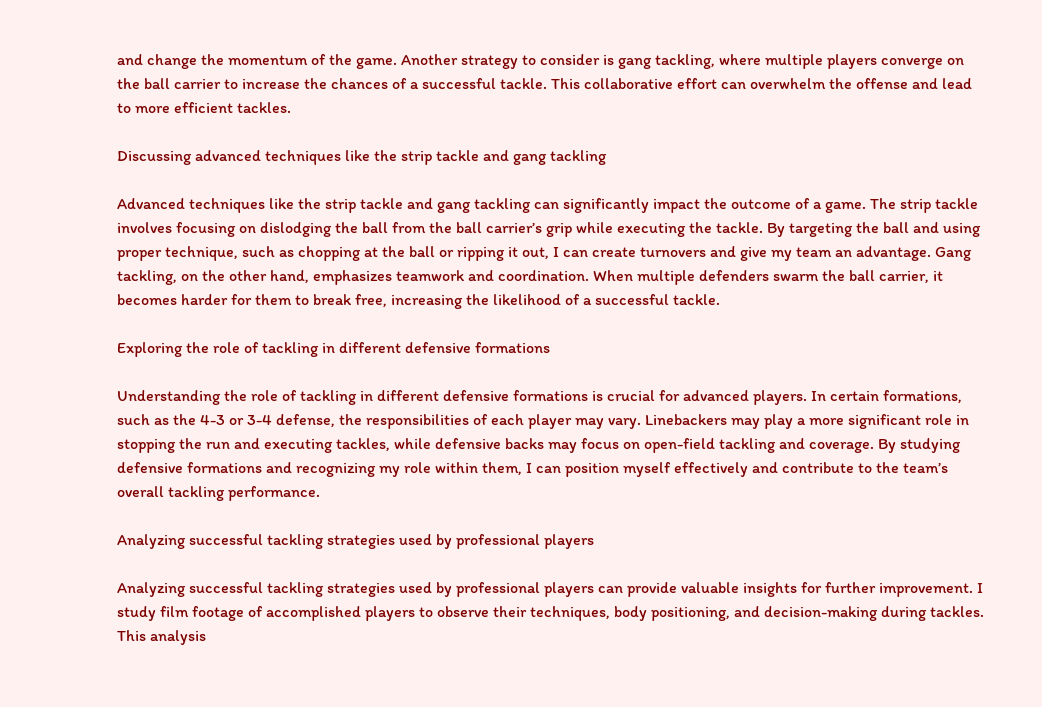and change the momentum of the game. Another strategy to consider is gang tackling, where multiple players converge on the ball carrier to increase the chances of a successful tackle. This collaborative effort can overwhelm the offense and lead to more efficient tackles.

Discussing advanced techniques like the strip tackle and gang tackling

Advanced techniques like the strip tackle and gang tackling can significantly impact the outcome of a game. The strip tackle involves focusing on dislodging the ball from the ball carrier’s grip while executing the tackle. By targeting the ball and using proper technique, such as chopping at the ball or ripping it out, I can create turnovers and give my team an advantage. Gang tackling, on the other hand, emphasizes teamwork and coordination. When multiple defenders swarm the ball carrier, it becomes harder for them to break free, increasing the likelihood of a successful tackle.

Exploring the role of tackling in different defensive formations

Understanding the role of tackling in different defensive formations is crucial for advanced players. In certain formations, such as the 4-3 or 3-4 defense, the responsibilities of each player may vary. Linebackers may play a more significant role in stopping the run and executing tackles, while defensive backs may focus on open-field tackling and coverage. By studying defensive formations and recognizing my role within them, I can position myself effectively and contribute to the team’s overall tackling performance.

Analyzing successful tackling strategies used by professional players

Analyzing successful tackling strategies used by professional players can provide valuable insights for further improvement. I study film footage of accomplished players to observe their techniques, body positioning, and decision-making during tackles. This analysis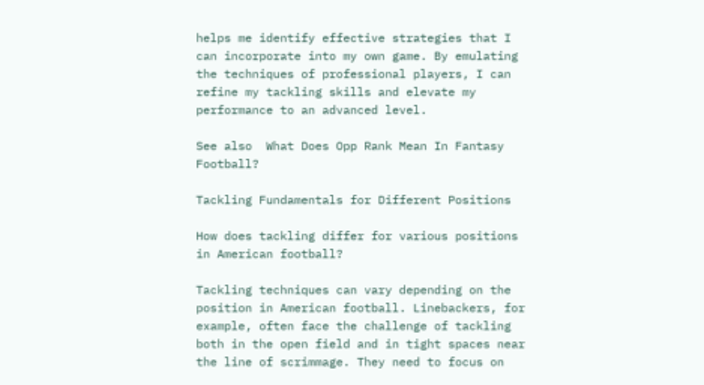helps me identify effective strategies that I can incorporate into my own game. By emulating the techniques of professional players, I can refine my tackling skills and elevate my performance to an advanced level.

See also  What Does Opp Rank Mean In Fantasy Football?

Tackling Fundamentals for Different Positions

How does tackling differ for various positions in American football?

Tackling techniques can vary depending on the position in American football. Linebackers, for example, often face the challenge of tackling both in the open field and in tight spaces near the line of scrimmage. They need to focus on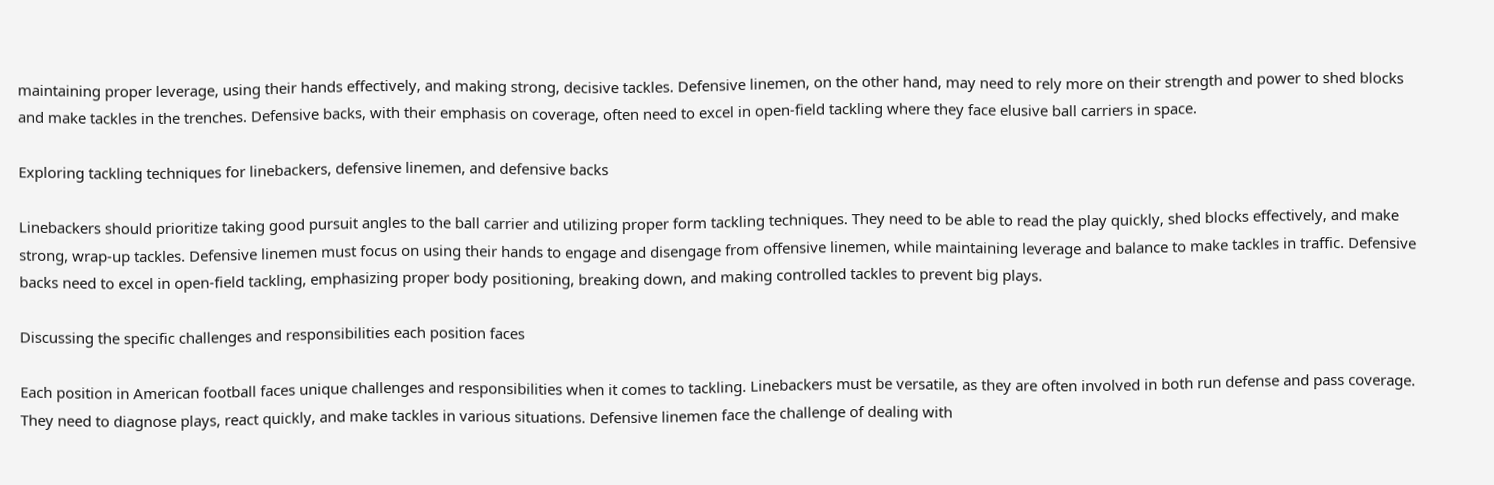maintaining proper leverage, using their hands effectively, and making strong, decisive tackles. Defensive linemen, on the other hand, may need to rely more on their strength and power to shed blocks and make tackles in the trenches. Defensive backs, with their emphasis on coverage, often need to excel in open-field tackling where they face elusive ball carriers in space.

Exploring tackling techniques for linebackers, defensive linemen, and defensive backs

Linebackers should prioritize taking good pursuit angles to the ball carrier and utilizing proper form tackling techniques. They need to be able to read the play quickly, shed blocks effectively, and make strong, wrap-up tackles. Defensive linemen must focus on using their hands to engage and disengage from offensive linemen, while maintaining leverage and balance to make tackles in traffic. Defensive backs need to excel in open-field tackling, emphasizing proper body positioning, breaking down, and making controlled tackles to prevent big plays.

Discussing the specific challenges and responsibilities each position faces

Each position in American football faces unique challenges and responsibilities when it comes to tackling. Linebackers must be versatile, as they are often involved in both run defense and pass coverage. They need to diagnose plays, react quickly, and make tackles in various situations. Defensive linemen face the challenge of dealing with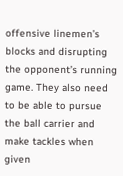offensive linemen’s blocks and disrupting the opponent’s running game. They also need to be able to pursue the ball carrier and make tackles when given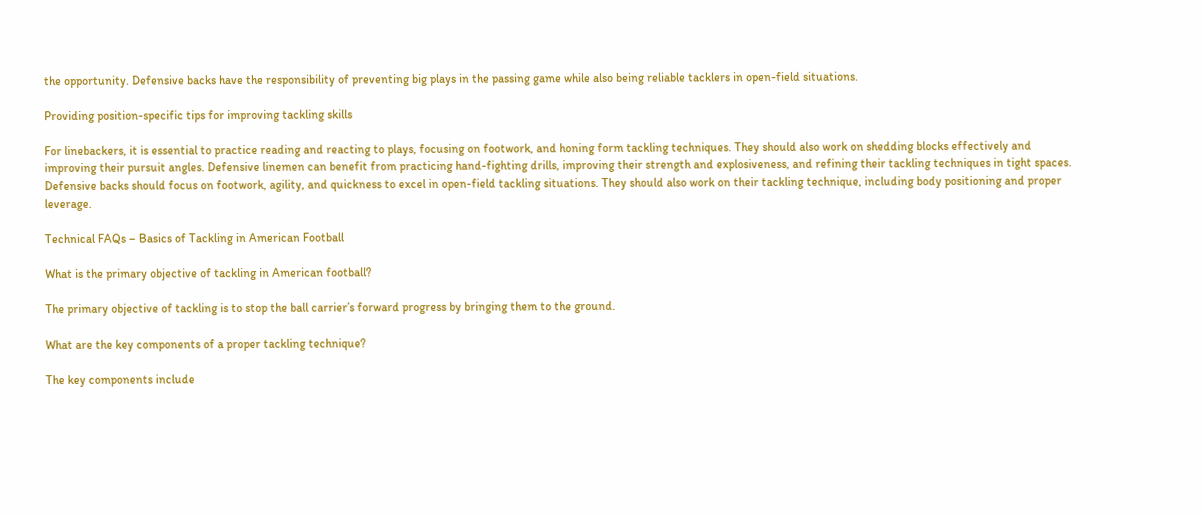the opportunity. Defensive backs have the responsibility of preventing big plays in the passing game while also being reliable tacklers in open-field situations.

Providing position-specific tips for improving tackling skills

For linebackers, it is essential to practice reading and reacting to plays, focusing on footwork, and honing form tackling techniques. They should also work on shedding blocks effectively and improving their pursuit angles. Defensive linemen can benefit from practicing hand-fighting drills, improving their strength and explosiveness, and refining their tackling techniques in tight spaces. Defensive backs should focus on footwork, agility, and quickness to excel in open-field tackling situations. They should also work on their tackling technique, including body positioning and proper leverage.

Technical FAQs – Basics of Tackling in American Football

What is the primary objective of tackling in American football?

The primary objective of tackling is to stop the ball carrier’s forward progress by bringing them to the ground.

What are the key components of a proper tackling technique?

The key components include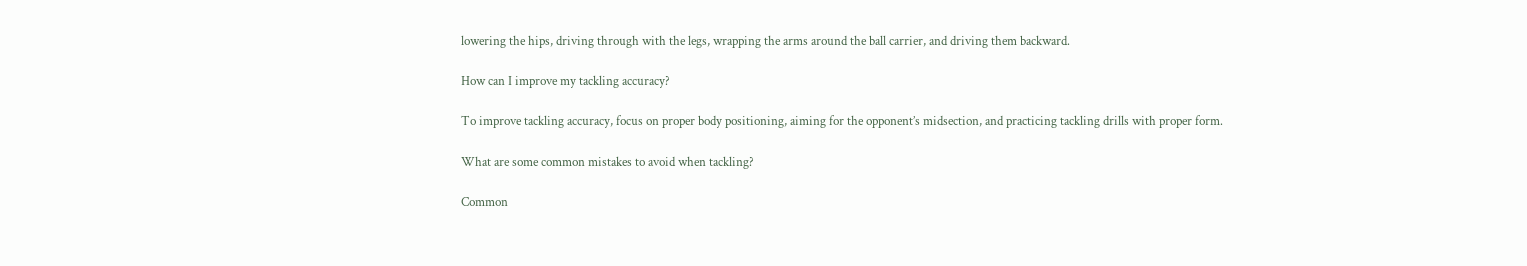lowering the hips, driving through with the legs, wrapping the arms around the ball carrier, and driving them backward.

How can I improve my tackling accuracy?

To improve tackling accuracy, focus on proper body positioning, aiming for the opponent’s midsection, and practicing tackling drills with proper form.

What are some common mistakes to avoid when tackling?

Common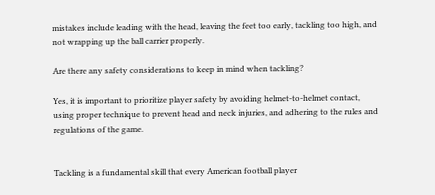mistakes include leading with the head, leaving the feet too early, tackling too high, and not wrapping up the ball carrier properly.

Are there any safety considerations to keep in mind when tackling?

Yes, it is important to prioritize player safety by avoiding helmet-to-helmet contact, using proper technique to prevent head and neck injuries, and adhering to the rules and regulations of the game.


Tackling is a fundamental skill that every American football player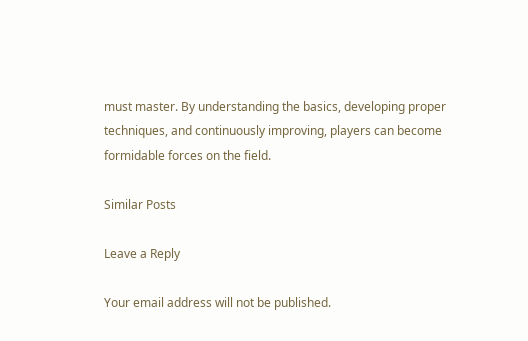must master. By understanding the basics, developing proper techniques, and continuously improving, players can become formidable forces on the field.

Similar Posts

Leave a Reply

Your email address will not be published.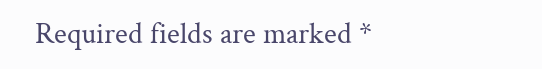Required fields are marked *